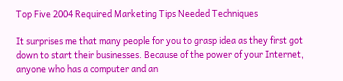Top Five 2004 Required Marketing Tips Needed Techniques

It surprises me that many people for you to grasp idea as they first got down to start their businesses. Because of the power of your Internet, anyone who has a computer and an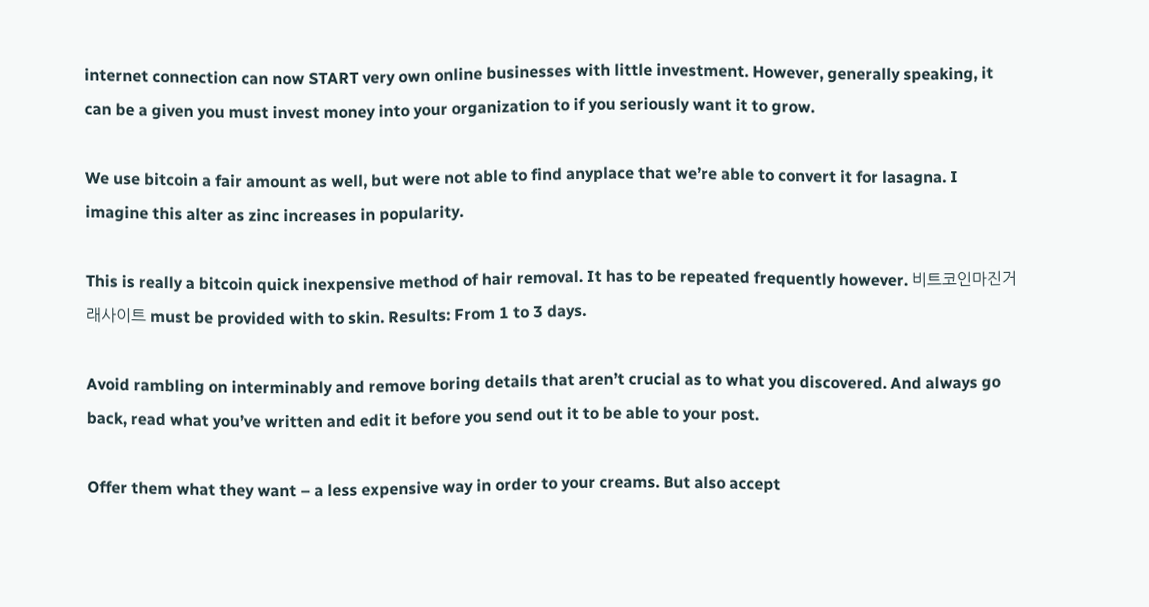internet connection can now START very own online businesses with little investment. However, generally speaking, it can be a given you must invest money into your organization to if you seriously want it to grow.

We use bitcoin a fair amount as well, but were not able to find anyplace that we’re able to convert it for lasagna. I imagine this alter as zinc increases in popularity.

This is really a bitcoin quick inexpensive method of hair removal. It has to be repeated frequently however. 비트코인마진거래사이트 must be provided with to skin. Results: From 1 to 3 days.

Avoid rambling on interminably and remove boring details that aren’t crucial as to what you discovered. And always go back, read what you’ve written and edit it before you send out it to be able to your post.

Offer them what they want – a less expensive way in order to your creams. But also accept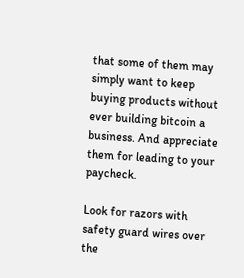that some of them may simply want to keep buying products without ever building bitcoin a business. And appreciate them for leading to your paycheck.

Look for razors with safety guard wires over the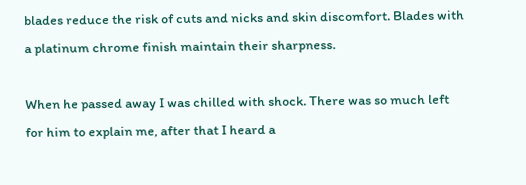blades reduce the risk of cuts and nicks and skin discomfort. Blades with a platinum chrome finish maintain their sharpness.

When he passed away I was chilled with shock. There was so much left for him to explain me, after that I heard a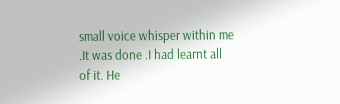small voice whisper within me .It was done .I had learnt all of it. He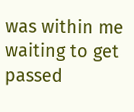was within me waiting to get passed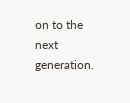on to the next generation.